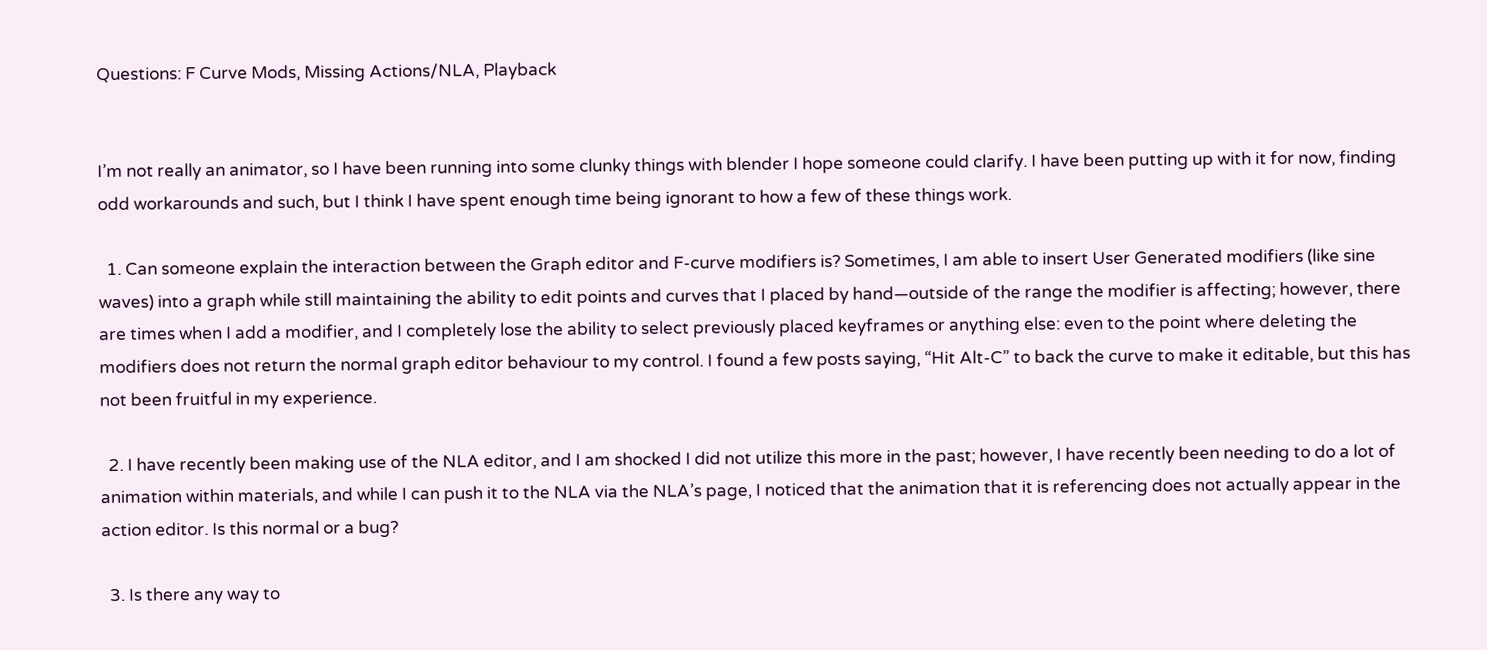Questions: F Curve Mods, Missing Actions/NLA, Playback


I’m not really an animator, so I have been running into some clunky things with blender I hope someone could clarify. I have been putting up with it for now, finding odd workarounds and such, but I think I have spent enough time being ignorant to how a few of these things work.

  1. Can someone explain the interaction between the Graph editor and F-curve modifiers is? Sometimes, I am able to insert User Generated modifiers (like sine waves) into a graph while still maintaining the ability to edit points and curves that I placed by hand—outside of the range the modifier is affecting; however, there are times when I add a modifier, and I completely lose the ability to select previously placed keyframes or anything else: even to the point where deleting the modifiers does not return the normal graph editor behaviour to my control. I found a few posts saying, “Hit Alt-C” to back the curve to make it editable, but this has not been fruitful in my experience.

  2. I have recently been making use of the NLA editor, and I am shocked I did not utilize this more in the past; however, I have recently been needing to do a lot of animation within materials, and while I can push it to the NLA via the NLA’s page, I noticed that the animation that it is referencing does not actually appear in the action editor. Is this normal or a bug?

  3. Is there any way to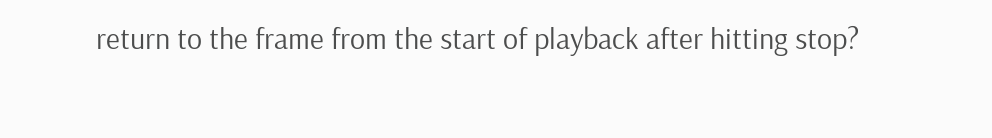return to the frame from the start of playback after hitting stop?